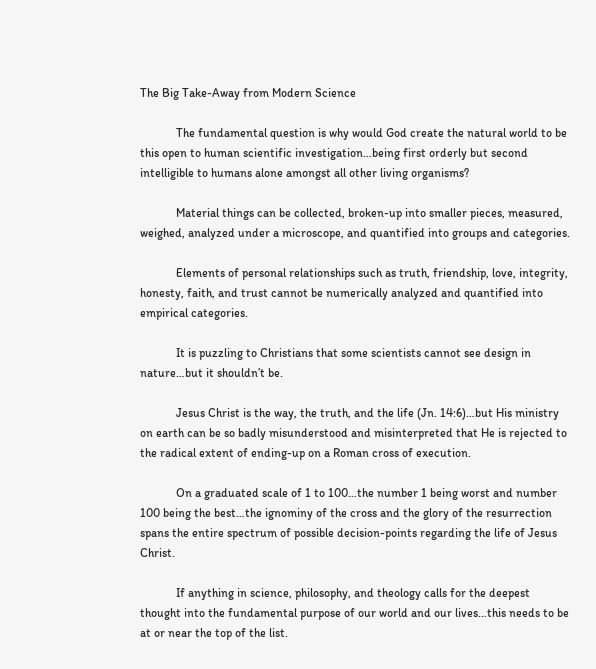The Big Take-Away from Modern Science

            The fundamental question is why would God create the natural world to be this open to human scientific investigation…being first orderly but second intelligible to humans alone amongst all other living organisms?

            Material things can be collected, broken-up into smaller pieces, measured, weighed, analyzed under a microscope, and quantified into groups and categories.

            Elements of personal relationships such as truth, friendship, love, integrity, honesty, faith, and trust cannot be numerically analyzed and quantified into empirical categories.

            It is puzzling to Christians that some scientists cannot see design in nature…but it shouldn’t be.

            Jesus Christ is the way, the truth, and the life (Jn. 14:6)…but His ministry on earth can be so badly misunderstood and misinterpreted that He is rejected to the radical extent of ending-up on a Roman cross of execution.

            On a graduated scale of 1 to 100…the number 1 being worst and number 100 being the best…the ignominy of the cross and the glory of the resurrection spans the entire spectrum of possible decision-points regarding the life of Jesus Christ.

            If anything in science, philosophy, and theology calls for the deepest thought into the fundamental purpose of our world and our lives…this needs to be at or near the top of the list.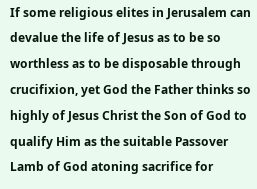If some religious elites in Jerusalem can devalue the life of Jesus as to be so worthless as to be disposable through crucifixion, yet God the Father thinks so highly of Jesus Christ the Son of God to qualify Him as the suitable Passover Lamb of God atoning sacrifice for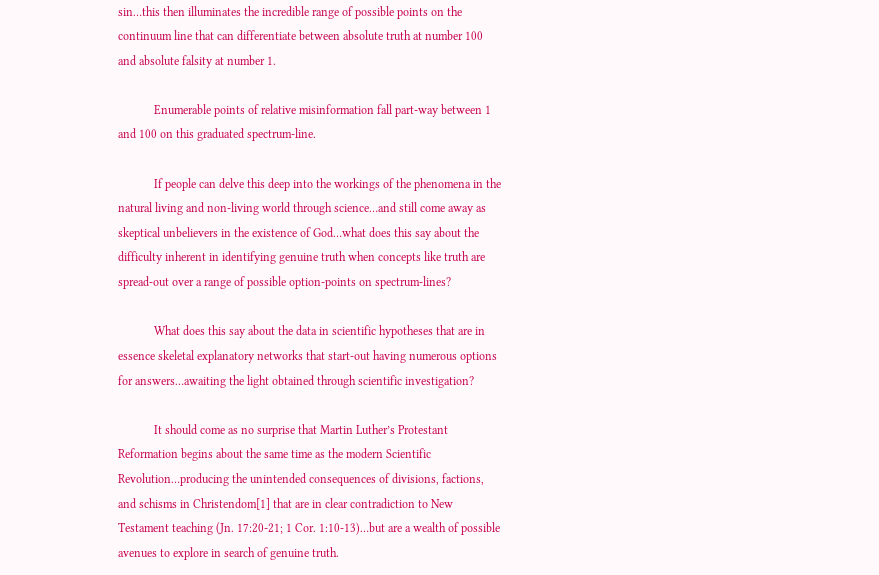sin…this then illuminates the incredible range of possible points on the continuum line that can differentiate between absolute truth at number 100 and absolute falsity at number 1.

            Enumerable points of relative misinformation fall part-way between 1 and 100 on this graduated spectrum-line.

            If people can delve this deep into the workings of the phenomena in the natural living and non-living world through science…and still come away as skeptical unbelievers in the existence of God…what does this say about the difficulty inherent in identifying genuine truth when concepts like truth are spread-out over a range of possible option-points on spectrum-lines?

            What does this say about the data in scientific hypotheses that are in essence skeletal explanatory networks that start-out having numerous options for answers…awaiting the light obtained through scientific investigation?

            It should come as no surprise that Martin Luther’s Protestant Reformation begins about the same time as the modern Scientific Revolution…producing the unintended consequences of divisions, factions, and schisms in Christendom[1] that are in clear contradiction to New Testament teaching (Jn. 17:20-21; 1 Cor. 1:10-13)…but are a wealth of possible avenues to explore in search of genuine truth.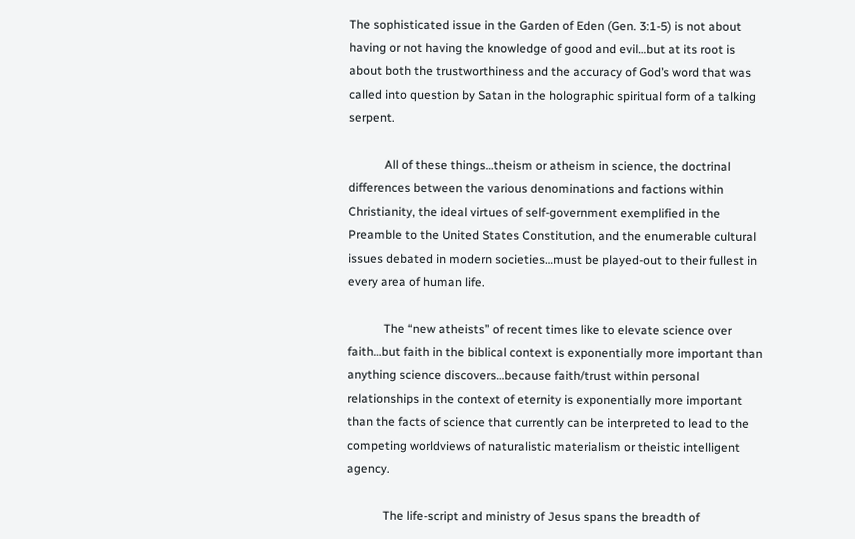The sophisticated issue in the Garden of Eden (Gen. 3:1-5) is not about having or not having the knowledge of good and evil…but at its root is about both the trustworthiness and the accuracy of God’s word that was called into question by Satan in the holographic spiritual form of a talking serpent.

            All of these things…theism or atheism in science, the doctrinal differences between the various denominations and factions within Christianity, the ideal virtues of self-government exemplified in the Preamble to the United States Constitution, and the enumerable cultural issues debated in modern societies…must be played-out to their fullest in every area of human life.

            The “new atheists” of recent times like to elevate science over faith…but faith in the biblical context is exponentially more important than anything science discovers…because faith/trust within personal relationships in the context of eternity is exponentially more important than the facts of science that currently can be interpreted to lead to the competing worldviews of naturalistic materialism or theistic intelligent agency.

            The life-script and ministry of Jesus spans the breadth of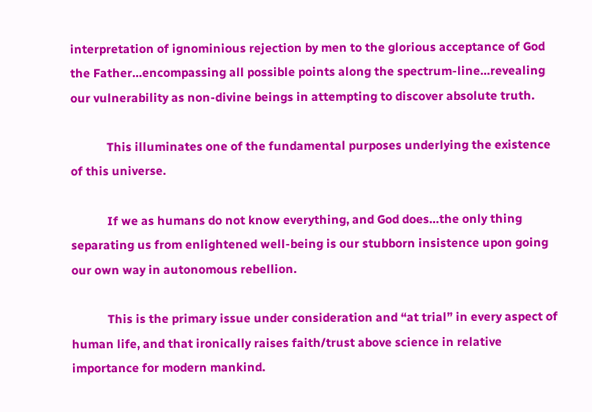interpretation of ignominious rejection by men to the glorious acceptance of God the Father…encompassing all possible points along the spectrum-line…revealing our vulnerability as non-divine beings in attempting to discover absolute truth.

            This illuminates one of the fundamental purposes underlying the existence of this universe.

            If we as humans do not know everything, and God does…the only thing separating us from enlightened well-being is our stubborn insistence upon going our own way in autonomous rebellion.

            This is the primary issue under consideration and “at trial” in every aspect of human life, and that ironically raises faith/trust above science in relative importance for modern mankind.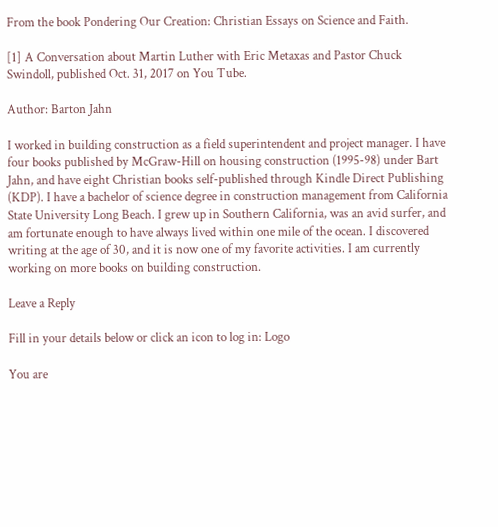From the book Pondering Our Creation: Christian Essays on Science and Faith.

[1] A Conversation about Martin Luther with Eric Metaxas and Pastor Chuck Swindoll, published Oct. 31, 2017 on You Tube.

Author: Barton Jahn

I worked in building construction as a field superintendent and project manager. I have four books published by McGraw-Hill on housing construction (1995-98) under Bart Jahn, and have eight Christian books self-published through Kindle Direct Publishing (KDP). I have a bachelor of science degree in construction management from California State University Long Beach. I grew up in Southern California, was an avid surfer, and am fortunate enough to have always lived within one mile of the ocean. I discovered writing at the age of 30, and it is now one of my favorite activities. I am currently working on more books on building construction.

Leave a Reply

Fill in your details below or click an icon to log in: Logo

You are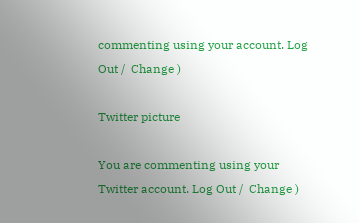commenting using your account. Log Out /  Change )

Twitter picture

You are commenting using your Twitter account. Log Out /  Change )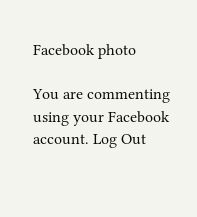Facebook photo

You are commenting using your Facebook account. Log Out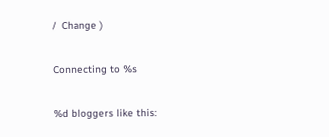/  Change )

Connecting to %s

%d bloggers like this: